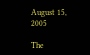August 15, 2005

The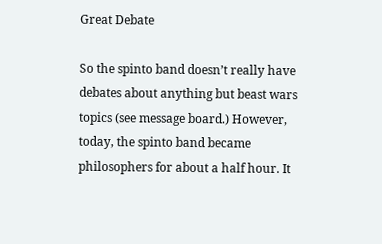Great Debate

So the spinto band doesn’t really have debates about anything but beast wars topics (see message board.) However, today, the spinto band became philosophers for about a half hour. It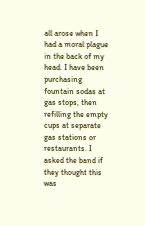all arose when I had a moral plague in the back of my head. I have been purchasing fountain sodas at gas stops, then refilling the empty cups at separate gas stations or restaurants. I asked the band if they thought this was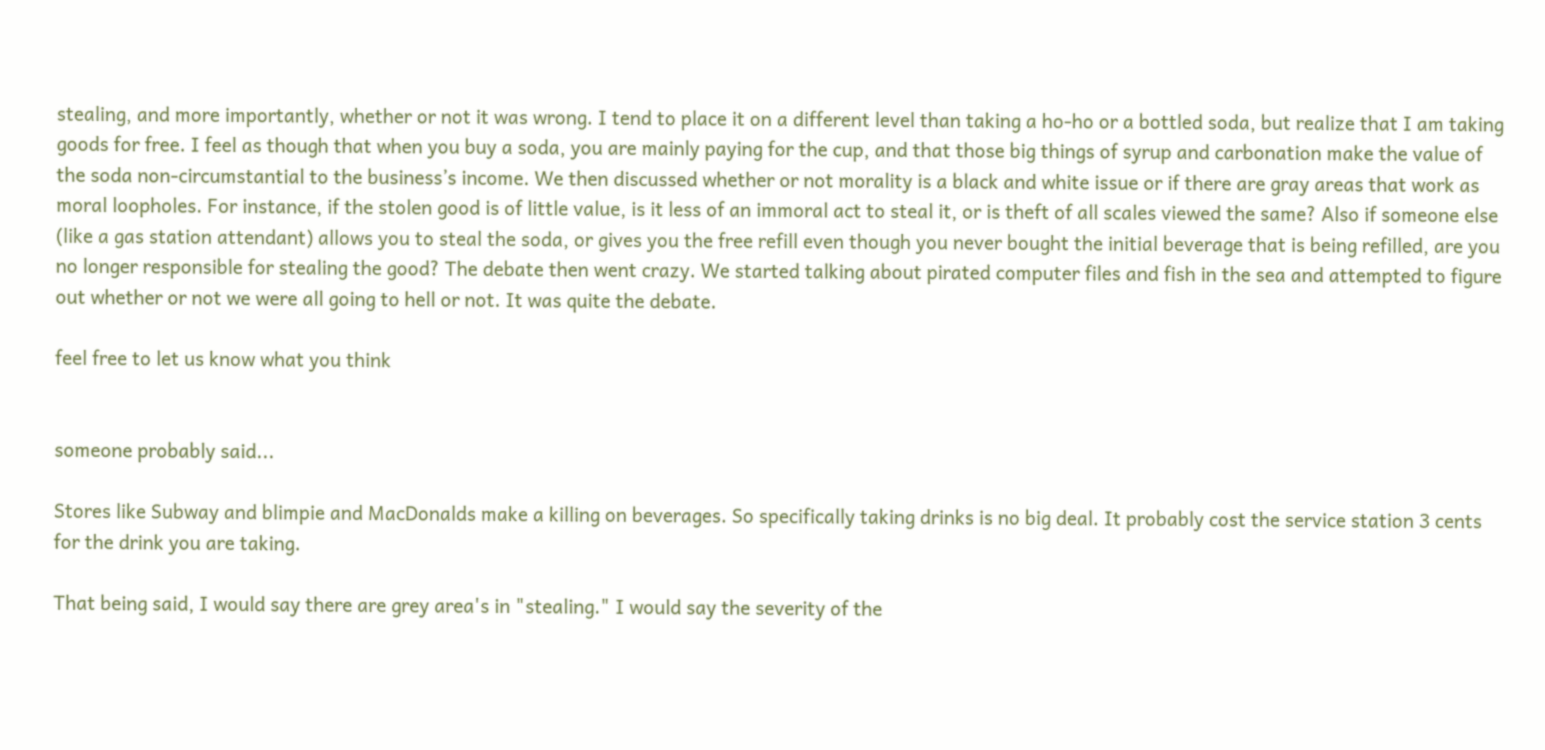stealing, and more importantly, whether or not it was wrong. I tend to place it on a different level than taking a ho-ho or a bottled soda, but realize that I am taking goods for free. I feel as though that when you buy a soda, you are mainly paying for the cup, and that those big things of syrup and carbonation make the value of the soda non-circumstantial to the business’s income. We then discussed whether or not morality is a black and white issue or if there are gray areas that work as moral loopholes. For instance, if the stolen good is of little value, is it less of an immoral act to steal it, or is theft of all scales viewed the same? Also if someone else (like a gas station attendant) allows you to steal the soda, or gives you the free refill even though you never bought the initial beverage that is being refilled, are you no longer responsible for stealing the good? The debate then went crazy. We started talking about pirated computer files and fish in the sea and attempted to figure out whether or not we were all going to hell or not. It was quite the debate.

feel free to let us know what you think


someone probably said...

Stores like Subway and blimpie and MacDonalds make a killing on beverages. So specifically taking drinks is no big deal. It probably cost the service station 3 cents for the drink you are taking.

That being said, I would say there are grey area's in "stealing." I would say the severity of the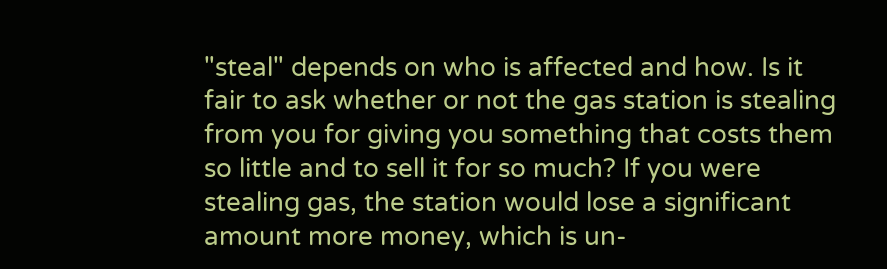"steal" depends on who is affected and how. Is it fair to ask whether or not the gas station is stealing from you for giving you something that costs them so little and to sell it for so much? If you were stealing gas, the station would lose a significant amount more money, which is un-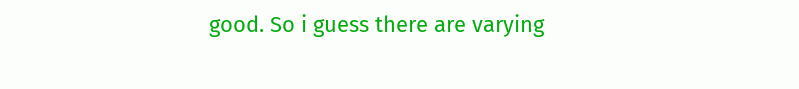good. So i guess there are varying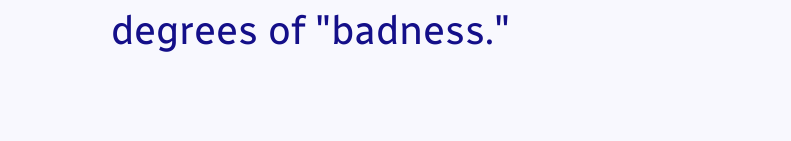degrees of "badness."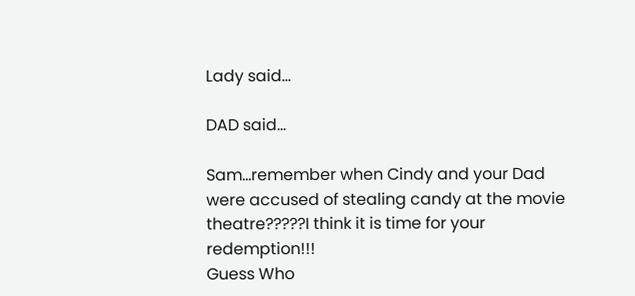Lady said...

DAD said...

Sam...remember when Cindy and your Dad were accused of stealing candy at the movie theatre?????I think it is time for your redemption!!!
Guess Who